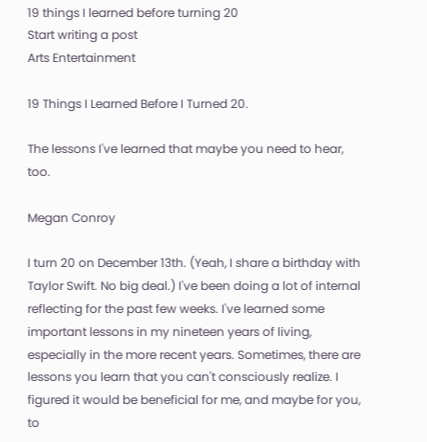19 things I learned before turning 20
Start writing a post
Arts Entertainment

19 Things I Learned Before I Turned 20.

The lessons I've learned that maybe you need to hear, too.

Megan Conroy

I turn 20 on December 13th. (Yeah, I share a birthday with Taylor Swift. No big deal.) I've been doing a lot of internal reflecting for the past few weeks. I've learned some important lessons in my nineteen years of living, especially in the more recent years. Sometimes, there are lessons you learn that you can't consciously realize. I figured it would be beneficial for me, and maybe for you, to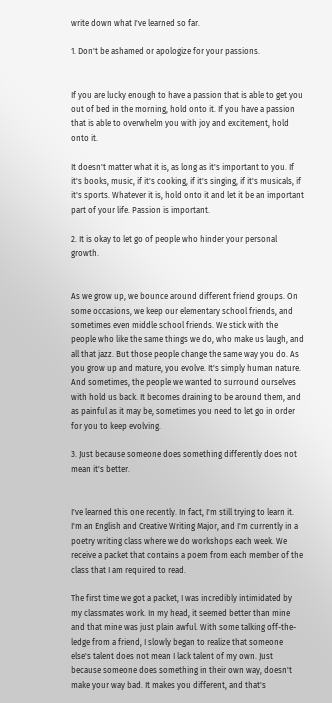write down what I've learned so far.

1. Don't be ashamed or apologize for your passions.


If you are lucky enough to have a passion that is able to get you out of bed in the morning, hold onto it. If you have a passion that is able to overwhelm you with joy and excitement, hold onto it.

It doesn't matter what it is, as long as it's important to you. If it's books, music, if it's cooking, if it's singing, if it's musicals, if it's sports. Whatever it is, hold onto it and let it be an important part of your life. Passion is important.

2. It is okay to let go of people who hinder your personal growth.


As we grow up, we bounce around different friend groups. On some occasions, we keep our elementary school friends, and sometimes even middle school friends. We stick with the people who like the same things we do, who make us laugh, and all that jazz. But those people change the same way you do. As you grow up and mature, you evolve. It's simply human nature. And sometimes, the people we wanted to surround ourselves with hold us back. It becomes draining to be around them, and as painful as it may be, sometimes you need to let go in order for you to keep evolving.

3. Just because someone does something differently does not mean it's better.


I've learned this one recently. In fact, I'm still trying to learn it. I'm an English and Creative Writing Major, and I'm currently in a poetry writing class where we do workshops each week. We receive a packet that contains a poem from each member of the class that I am required to read.

The first time we got a packet, I was incredibly intimidated by my classmates work. In my head, it seemed better than mine and that mine was just plain awful. With some talking off-the-ledge from a friend, I slowly began to realize that someone else's talent does not mean I lack talent of my own. Just because someone does something in their own way, doesn't make your way bad. It makes you different, and that's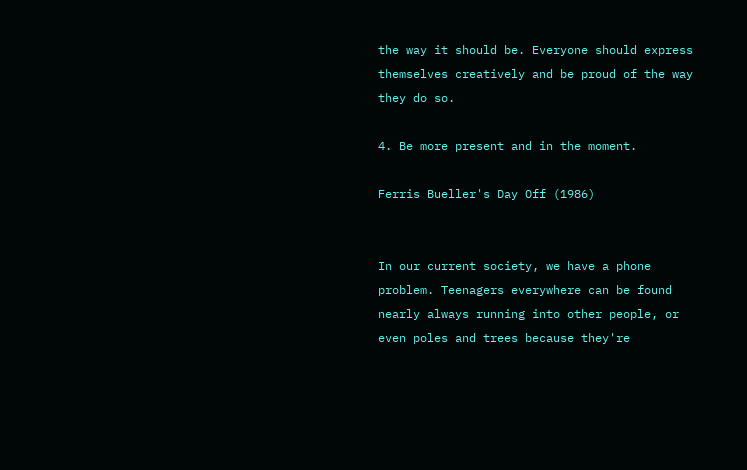the way it should be. Everyone should express themselves creatively and be proud of the way they do so.

4. Be more present and in the moment.

Ferris Bueller's Day Off (1986)


In our current society, we have a phone problem. Teenagers everywhere can be found nearly always running into other people, or even poles and trees because they're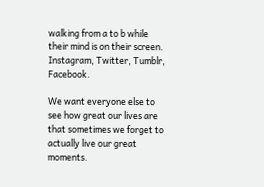walking from a to b while their mind is on their screen. Instagram, Twitter, Tumblr, Facebook.

We want everyone else to see how great our lives are that sometimes we forget to actually live our great moments.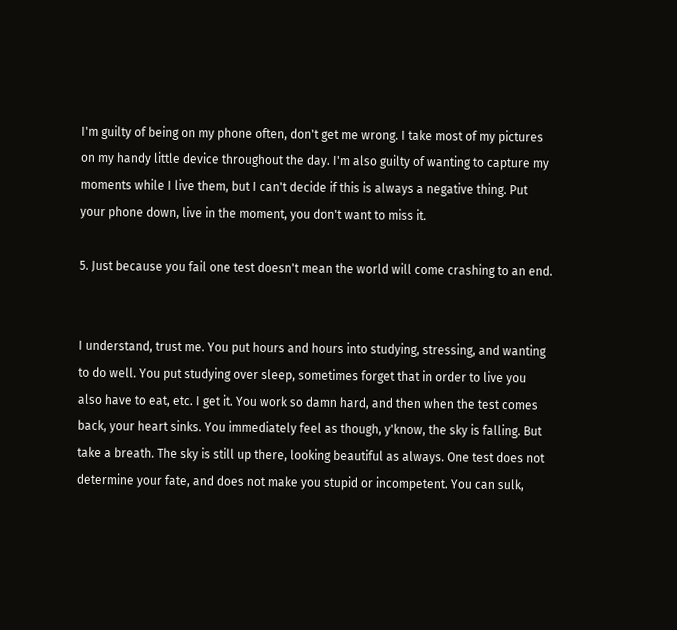I'm guilty of being on my phone often, don't get me wrong. I take most of my pictures on my handy little device throughout the day. I'm also guilty of wanting to capture my moments while I live them, but I can't decide if this is always a negative thing. Put your phone down, live in the moment, you don't want to miss it.

5. Just because you fail one test doesn't mean the world will come crashing to an end.


I understand, trust me. You put hours and hours into studying, stressing, and wanting to do well. You put studying over sleep, sometimes forget that in order to live you also have to eat, etc. I get it. You work so damn hard, and then when the test comes back, your heart sinks. You immediately feel as though, y'know, the sky is falling. But take a breath. The sky is still up there, looking beautiful as always. One test does not determine your fate, and does not make you stupid or incompetent. You can sulk,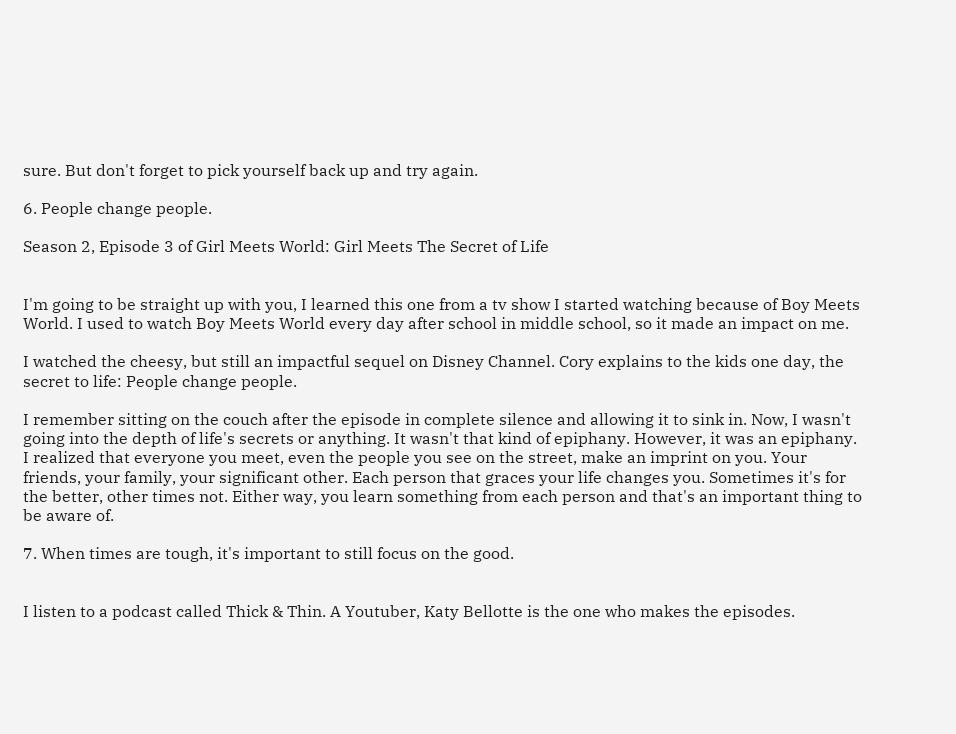sure. But don't forget to pick yourself back up and try again.

6. People change people.

Season 2, Episode 3 of Girl Meets World: Girl Meets The Secret of Life


I'm going to be straight up with you, I learned this one from a tv show I started watching because of Boy Meets World. I used to watch Boy Meets World every day after school in middle school, so it made an impact on me.

I watched the cheesy, but still an impactful sequel on Disney Channel. Cory explains to the kids one day, the secret to life: People change people.

I remember sitting on the couch after the episode in complete silence and allowing it to sink in. Now, I wasn't going into the depth of life's secrets or anything. It wasn't that kind of epiphany. However, it was an epiphany. I realized that everyone you meet, even the people you see on the street, make an imprint on you. Your friends, your family, your significant other. Each person that graces your life changes you. Sometimes it's for the better, other times not. Either way, you learn something from each person and that's an important thing to be aware of.

7. When times are tough, it's important to still focus on the good.


I listen to a podcast called Thick & Thin. A Youtuber, Katy Bellotte is the one who makes the episodes.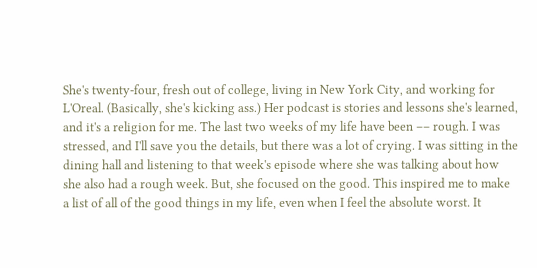She's twenty-four, fresh out of college, living in New York City, and working for L'Oreal. (Basically, she's kicking ass.) Her podcast is stories and lessons she's learned, and it's a religion for me. The last two weeks of my life have been –– rough. I was stressed, and I'll save you the details, but there was a lot of crying. I was sitting in the dining hall and listening to that week's episode where she was talking about how she also had a rough week. But, she focused on the good. This inspired me to make a list of all of the good things in my life, even when I feel the absolute worst. It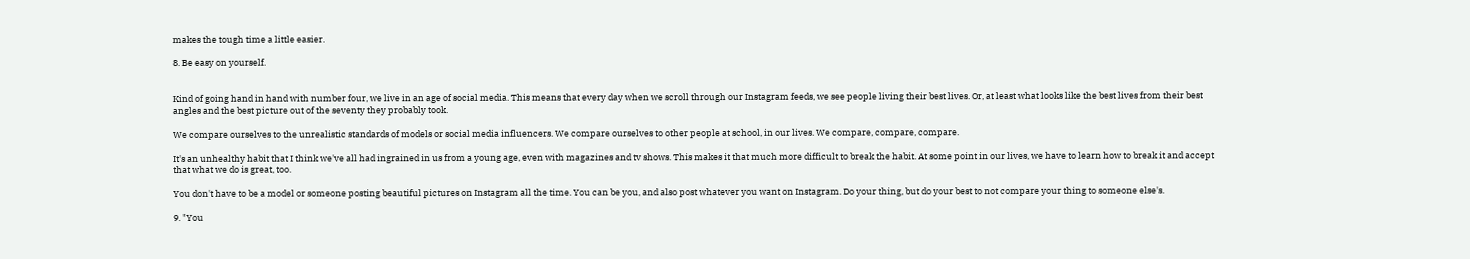makes the tough time a little easier.

8. Be easy on yourself.


Kind of going hand in hand with number four, we live in an age of social media. This means that every day when we scroll through our Instagram feeds, we see people living their best lives. Or, at least what looks like the best lives from their best angles and the best picture out of the seventy they probably took.

We compare ourselves to the unrealistic standards of models or social media influencers. We compare ourselves to other people at school, in our lives. We compare, compare, compare.

It's an unhealthy habit that I think we've all had ingrained in us from a young age, even with magazines and tv shows. This makes it that much more difficult to break the habit. At some point in our lives, we have to learn how to break it and accept that what we do is great, too.

You don't have to be a model or someone posting beautiful pictures on Instagram all the time. You can be you, and also post whatever you want on Instagram. Do your thing, but do your best to not compare your thing to someone else's.

9. "You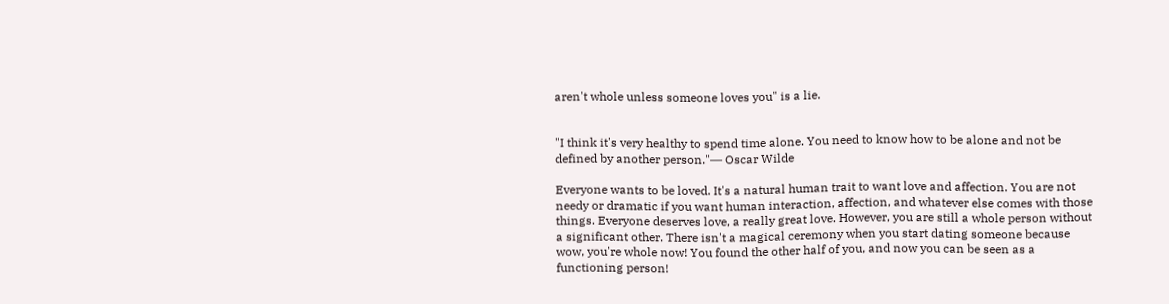aren't whole unless someone loves you" is a lie.


"I think it's very healthy to spend time alone. You need to know how to be alone and not be defined by another person."― Oscar Wilde

Everyone wants to be loved. It's a natural human trait to want love and affection. You are not needy or dramatic if you want human interaction, affection, and whatever else comes with those things. Everyone deserves love, a really great love. However, you are still a whole person without a significant other. There isn't a magical ceremony when you start dating someone because wow, you're whole now! You found the other half of you, and now you can be seen as a functioning person!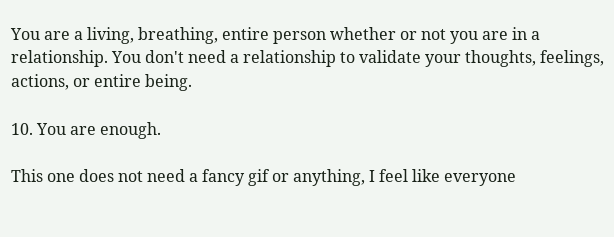You are a living, breathing, entire person whether or not you are in a relationship. You don't need a relationship to validate your thoughts, feelings, actions, or entire being.

10. You are enough.

This one does not need a fancy gif or anything, I feel like everyone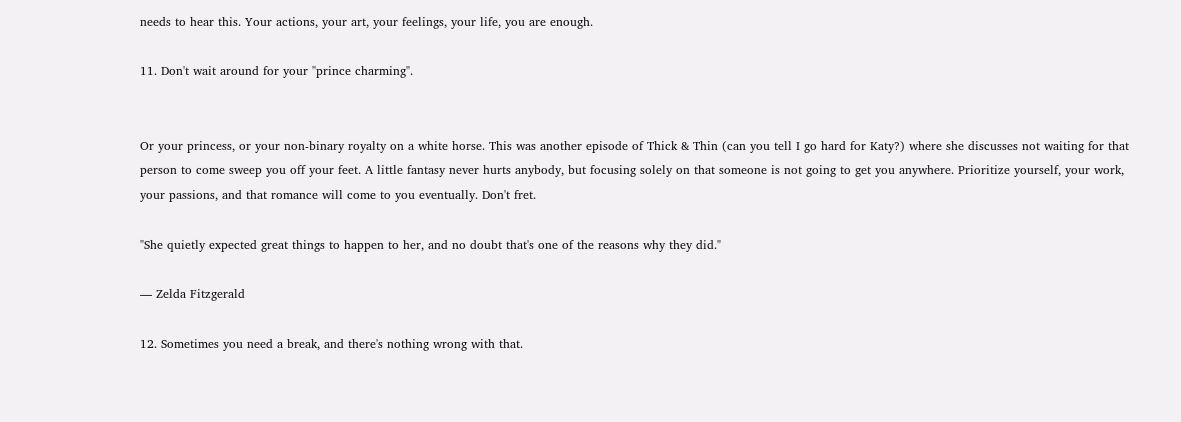needs to hear this. Your actions, your art, your feelings, your life, you are enough.

11. Don't wait around for your "prince charming".


Or your princess, or your non-binary royalty on a white horse. This was another episode of Thick & Thin (can you tell I go hard for Katy?) where she discusses not waiting for that person to come sweep you off your feet. A little fantasy never hurts anybody, but focusing solely on that someone is not going to get you anywhere. Prioritize yourself, your work, your passions, and that romance will come to you eventually. Don't fret.

"She quietly expected great things to happen to her, and no doubt that's one of the reasons why they did."

— Zelda Fitzgerald

12. Sometimes you need a break, and there's nothing wrong with that.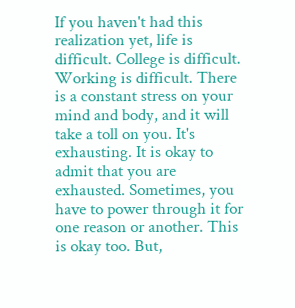If you haven't had this realization yet, life is difficult. College is difficult. Working is difficult. There is a constant stress on your mind and body, and it will take a toll on you. It's exhausting. It is okay to admit that you are exhausted. Sometimes, you have to power through it for one reason or another. This is okay too. But,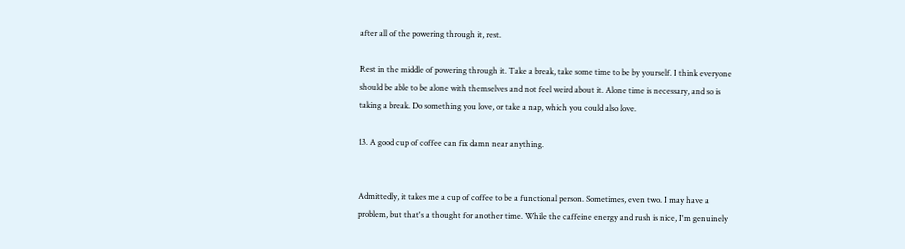after all of the powering through it, rest.

Rest in the middle of powering through it. Take a break, take some time to be by yourself. I think everyone should be able to be alone with themselves and not feel weird about it. Alone time is necessary, and so is taking a break. Do something you love, or take a nap, which you could also love.

13. A good cup of coffee can fix damn near anything.


Admittedly, it takes me a cup of coffee to be a functional person. Sometimes, even two. I may have a problem, but that's a thought for another time. While the caffeine energy and rush is nice, I'm genuinely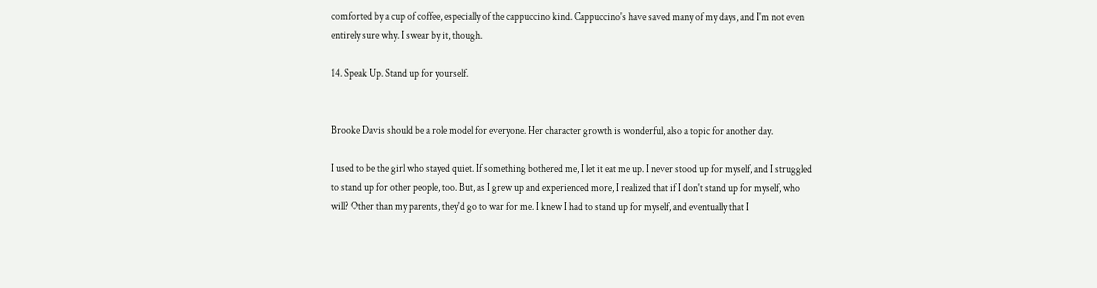comforted by a cup of coffee, especially of the cappuccino kind. Cappuccino's have saved many of my days, and I'm not even entirely sure why. I swear by it, though.

14. Speak Up. Stand up for yourself.


Brooke Davis should be a role model for everyone. Her character growth is wonderful, also a topic for another day.

I used to be the girl who stayed quiet. If something bothered me, I let it eat me up. I never stood up for myself, and I struggled to stand up for other people, too. But, as I grew up and experienced more, I realized that if I don't stand up for myself, who will? Other than my parents, they'd go to war for me. I knew I had to stand up for myself, and eventually that I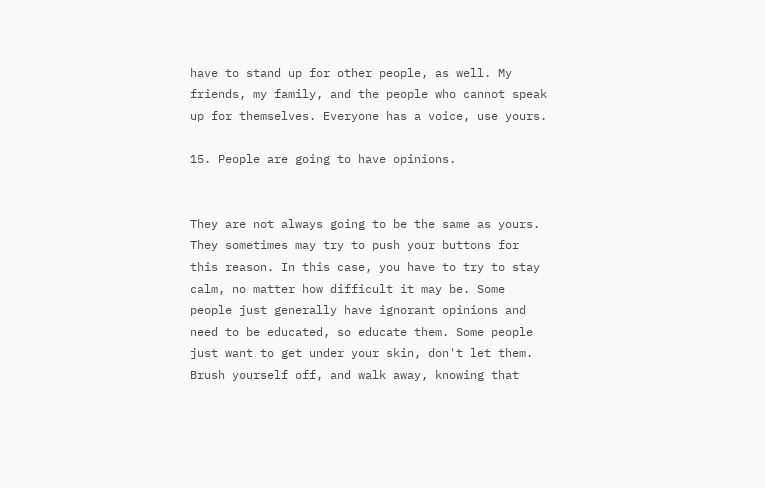have to stand up for other people, as well. My friends, my family, and the people who cannot speak up for themselves. Everyone has a voice, use yours.

15. People are going to have opinions.


They are not always going to be the same as yours. They sometimes may try to push your buttons for this reason. In this case, you have to try to stay calm, no matter how difficult it may be. Some people just generally have ignorant opinions and need to be educated, so educate them. Some people just want to get under your skin, don't let them. Brush yourself off, and walk away, knowing that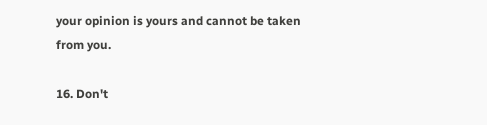your opinion is yours and cannot be taken from you.

16. Don't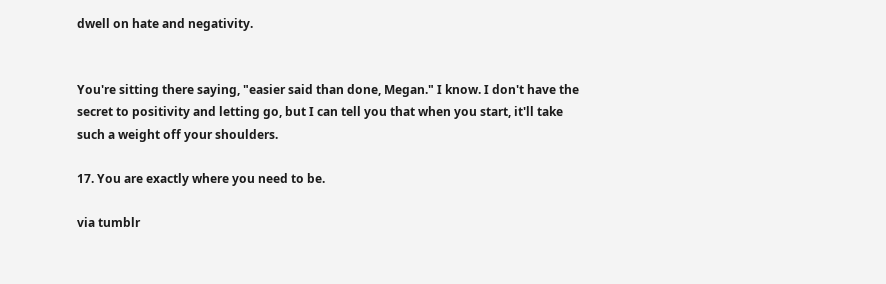dwell on hate and negativity.


You're sitting there saying, "easier said than done, Megan." I know. I don't have the secret to positivity and letting go, but I can tell you that when you start, it'll take such a weight off your shoulders.

17. You are exactly where you need to be.

via tumblr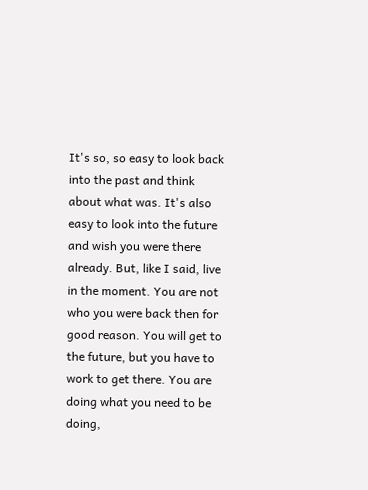It's so, so easy to look back into the past and think about what was. It's also easy to look into the future and wish you were there already. But, like I said, live in the moment. You are not who you were back then for good reason. You will get to the future, but you have to work to get there. You are doing what you need to be doing,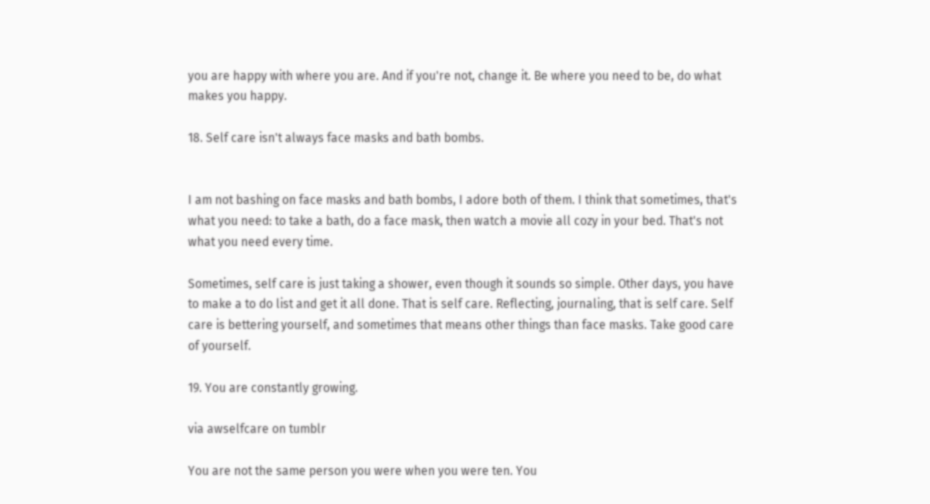you are happy with where you are. And if you're not, change it. Be where you need to be, do what makes you happy.

18. Self care isn't always face masks and bath bombs.


I am not bashing on face masks and bath bombs, I adore both of them. I think that sometimes, that's what you need: to take a bath, do a face mask, then watch a movie all cozy in your bed. That's not what you need every time.

Sometimes, self care is just taking a shower, even though it sounds so simple. Other days, you have to make a to do list and get it all done. That is self care. Reflecting, journaling, that is self care. Self care is bettering yourself, and sometimes that means other things than face masks. Take good care of yourself.

19. You are constantly growing.

via awselfcare on tumblr

You are not the same person you were when you were ten. You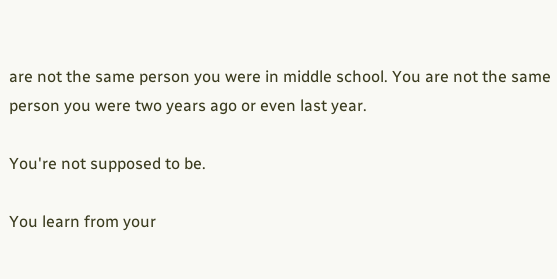are not the same person you were in middle school. You are not the same person you were two years ago or even last year.

You're not supposed to be.

You learn from your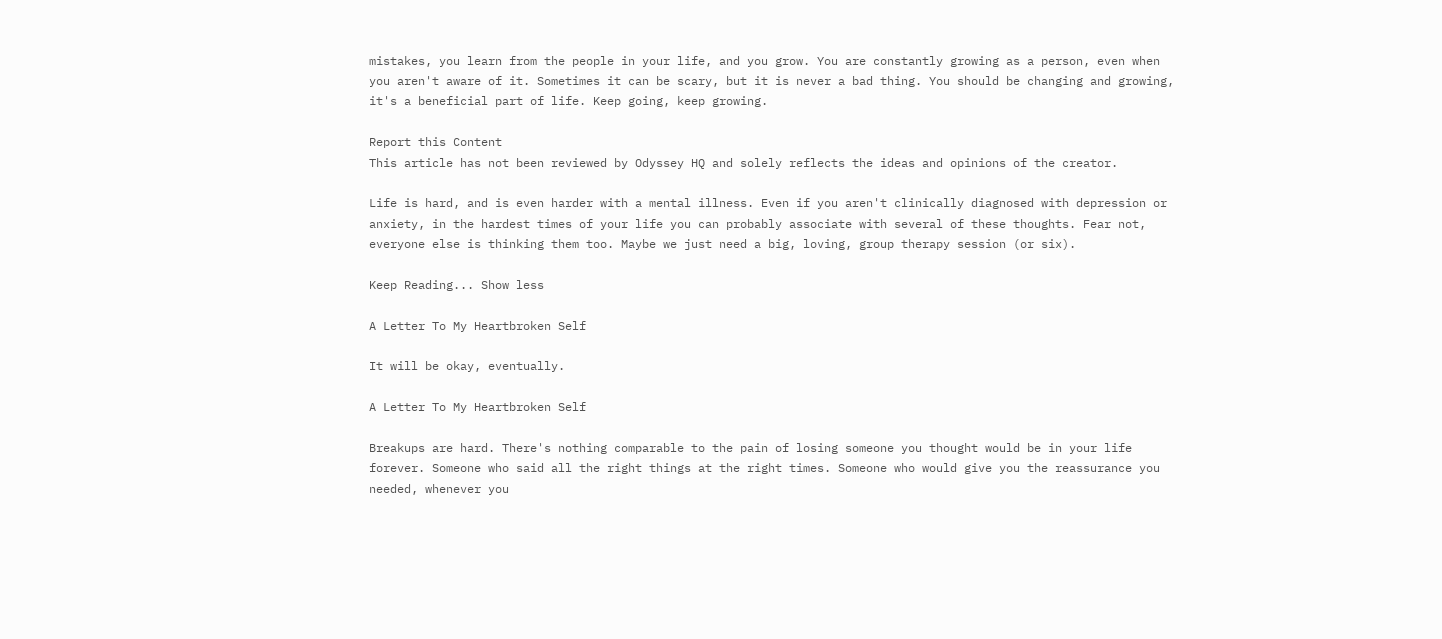mistakes, you learn from the people in your life, and you grow. You are constantly growing as a person, even when you aren't aware of it. Sometimes it can be scary, but it is never a bad thing. You should be changing and growing, it's a beneficial part of life. Keep going, keep growing.

Report this Content
This article has not been reviewed by Odyssey HQ and solely reflects the ideas and opinions of the creator.

Life is hard, and is even harder with a mental illness. Even if you aren't clinically diagnosed with depression or anxiety, in the hardest times of your life you can probably associate with several of these thoughts. Fear not, everyone else is thinking them too. Maybe we just need a big, loving, group therapy session (or six).

Keep Reading... Show less

A Letter To My Heartbroken Self

It will be okay, eventually.

A Letter To My Heartbroken Self

Breakups are hard. There's nothing comparable to the pain of losing someone you thought would be in your life forever. Someone who said all the right things at the right times. Someone who would give you the reassurance you needed, whenever you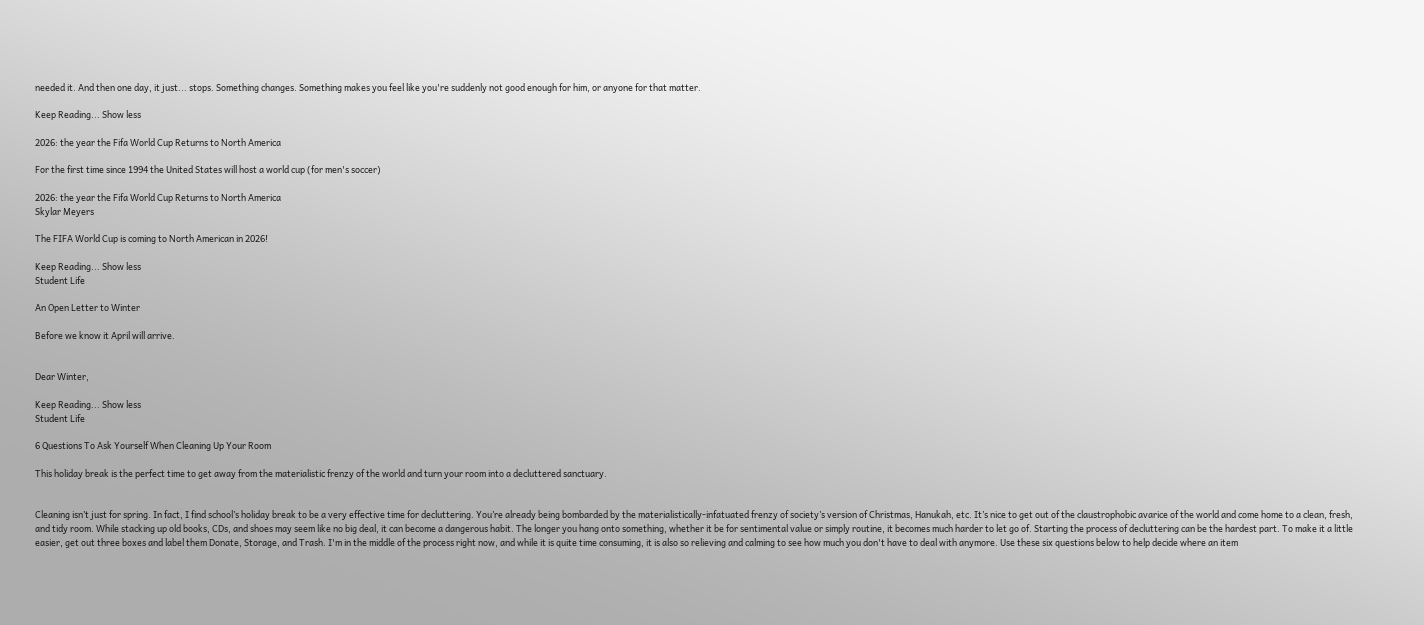needed it. And then one day, it just... stops. Something changes. Something makes you feel like you're suddenly not good enough for him, or anyone for that matter.

Keep Reading... Show less

2026: the year the Fifa World Cup Returns to North America

For the first time since 1994 the United States will host a world cup (for men's soccer)

2026: the year the Fifa World Cup Returns to North America
Skylar Meyers

The FIFA World Cup is coming to North American in 2026!

Keep Reading... Show less
Student Life

An Open Letter to Winter

Before we know it April will arrive.


Dear Winter,

Keep Reading... Show less
Student Life

6 Questions To Ask Yourself When Cleaning Up Your Room

This holiday break is the perfect time to get away from the materialistic frenzy of the world and turn your room into a decluttered sanctuary.


Cleaning isn’t just for spring. In fact, I find school’s holiday break to be a very effective time for decluttering. You’re already being bombarded by the materialistically-infatuated frenzy of society’s version of Christmas, Hanukah, etc. It’s nice to get out of the claustrophobic avarice of the world and come home to a clean, fresh, and tidy room. While stacking up old books, CDs, and shoes may seem like no big deal, it can become a dangerous habit. The longer you hang onto something, whether it be for sentimental value or simply routine, it becomes much harder to let go of. Starting the process of decluttering can be the hardest part. To make it a little easier, get out three boxes and label them Donate, Storage, and Trash. I'm in the middle of the process right now, and while it is quite time consuming, it is also so relieving and calming to see how much you don't have to deal with anymore. Use these six questions below to help decide where an item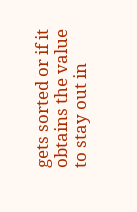gets sorted or if it obtains the value to stay out in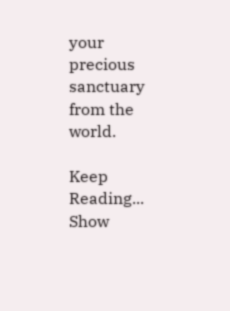your precious sanctuary from the world.

Keep Reading... Show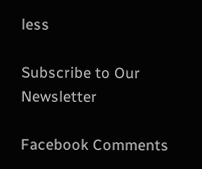less

Subscribe to Our Newsletter

Facebook Comments